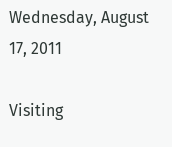Wednesday, August 17, 2011

Visiting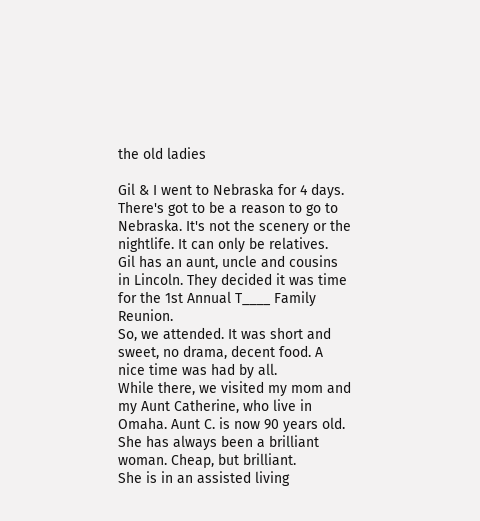the old ladies

Gil & I went to Nebraska for 4 days. There's got to be a reason to go to Nebraska. It's not the scenery or the nightlife. It can only be relatives.
Gil has an aunt, uncle and cousins in Lincoln. They decided it was time for the 1st Annual T____ Family Reunion.
So, we attended. It was short and sweet, no drama, decent food. A nice time was had by all.
While there, we visited my mom and my Aunt Catherine, who live in Omaha. Aunt C. is now 90 years old. She has always been a brilliant woman. Cheap, but brilliant.
She is in an assisted living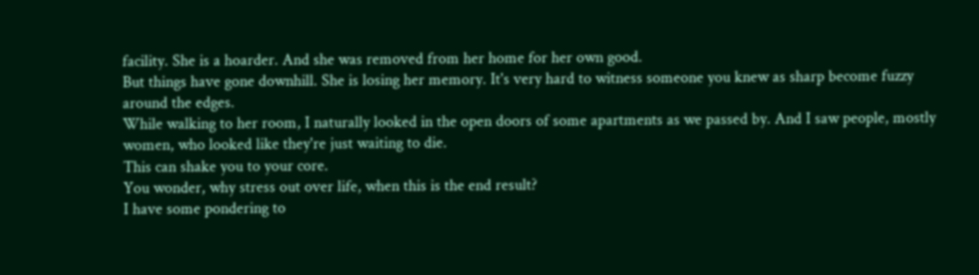facility. She is a hoarder. And she was removed from her home for her own good.
But things have gone downhill. She is losing her memory. It's very hard to witness someone you knew as sharp become fuzzy around the edges.
While walking to her room, I naturally looked in the open doors of some apartments as we passed by. And I saw people, mostly women, who looked like they're just waiting to die.
This can shake you to your core.
You wonder, why stress out over life, when this is the end result?
I have some pondering to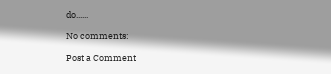do......

No comments:

Post a Comment